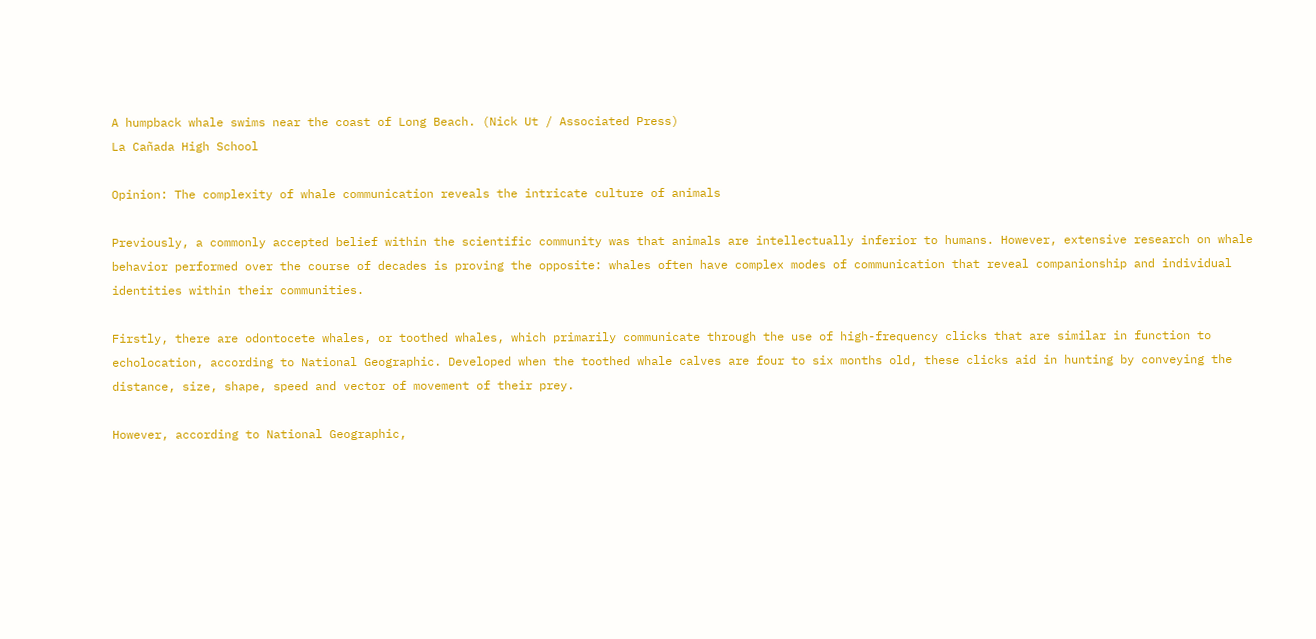A humpback whale swims near the coast of Long Beach. (Nick Ut / Associated Press)
La Cañada High School

Opinion: The complexity of whale communication reveals the intricate culture of animals

Previously, a commonly accepted belief within the scientific community was that animals are intellectually inferior to humans. However, extensive research on whale behavior performed over the course of decades is proving the opposite: whales often have complex modes of communication that reveal companionship and individual identities within their communities.

Firstly, there are odontocete whales, or toothed whales, which primarily communicate through the use of high-frequency clicks that are similar in function to echolocation, according to National Geographic. Developed when the toothed whale calves are four to six months old, these clicks aid in hunting by conveying the distance, size, shape, speed and vector of movement of their prey.

However, according to National Geographic,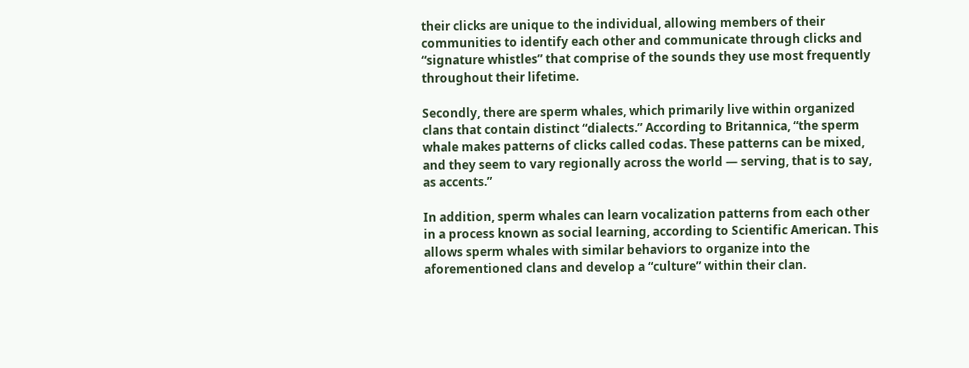their clicks are unique to the individual, allowing members of their communities to identify each other and communicate through clicks and “signature whistles” that comprise of the sounds they use most frequently throughout their lifetime.

Secondly, there are sperm whales, which primarily live within organized clans that contain distinct “dialects.” According to Britannica, “the sperm whale makes patterns of clicks called codas. These patterns can be mixed, and they seem to vary regionally across the world — serving, that is to say, as accents.”

In addition, sperm whales can learn vocalization patterns from each other in a process known as social learning, according to Scientific American. This allows sperm whales with similar behaviors to organize into the aforementioned clans and develop a “culture” within their clan.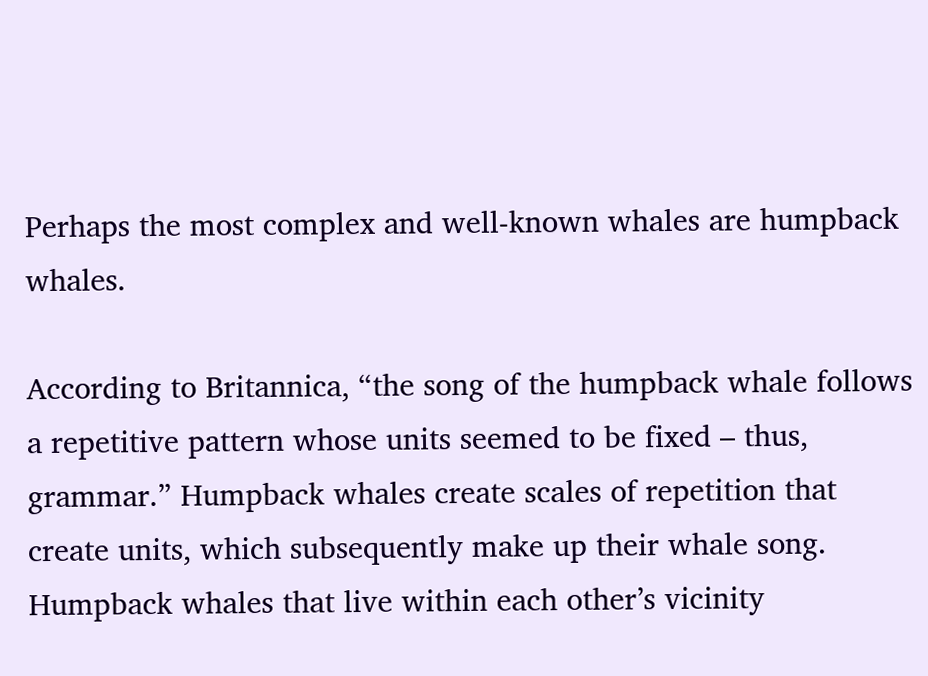Perhaps the most complex and well-known whales are humpback whales.

According to Britannica, “the song of the humpback whale follows a repetitive pattern whose units seemed to be fixed – thus, grammar.” Humpback whales create scales of repetition that create units, which subsequently make up their whale song. Humpback whales that live within each other’s vicinity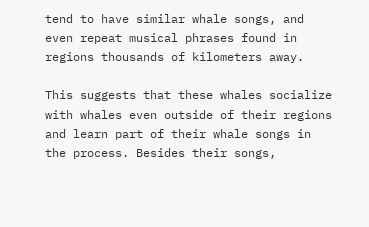tend to have similar whale songs, and even repeat musical phrases found in regions thousands of kilometers away.

This suggests that these whales socialize with whales even outside of their regions and learn part of their whale songs in the process. Besides their songs,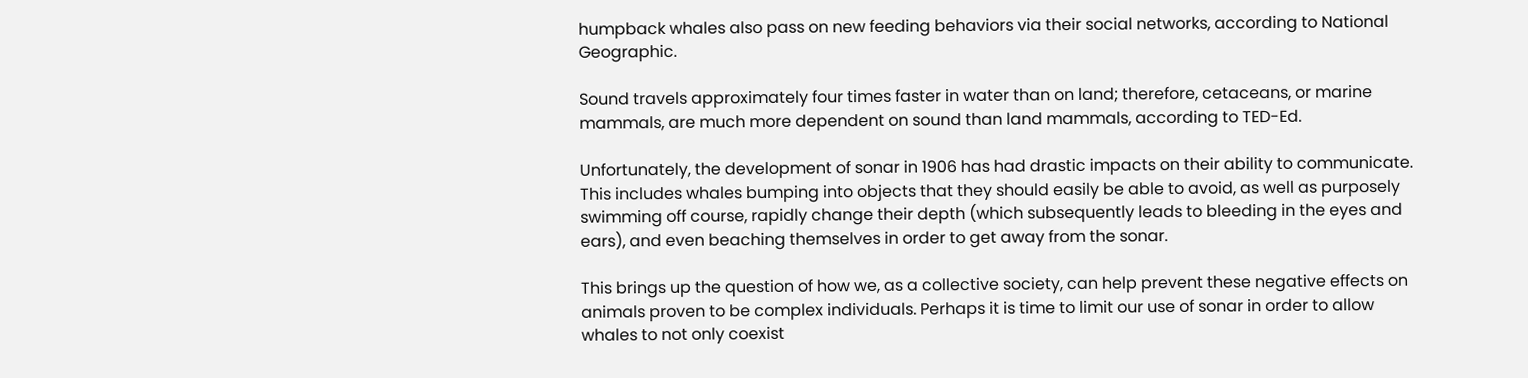humpback whales also pass on new feeding behaviors via their social networks, according to National Geographic.

Sound travels approximately four times faster in water than on land; therefore, cetaceans, or marine mammals, are much more dependent on sound than land mammals, according to TED-Ed.

Unfortunately, the development of sonar in 1906 has had drastic impacts on their ability to communicate. This includes whales bumping into objects that they should easily be able to avoid, as well as purposely swimming off course, rapidly change their depth (which subsequently leads to bleeding in the eyes and ears), and even beaching themselves in order to get away from the sonar.

This brings up the question of how we, as a collective society, can help prevent these negative effects on animals proven to be complex individuals. Perhaps it is time to limit our use of sonar in order to allow whales to not only coexist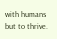with humans but to thrive.